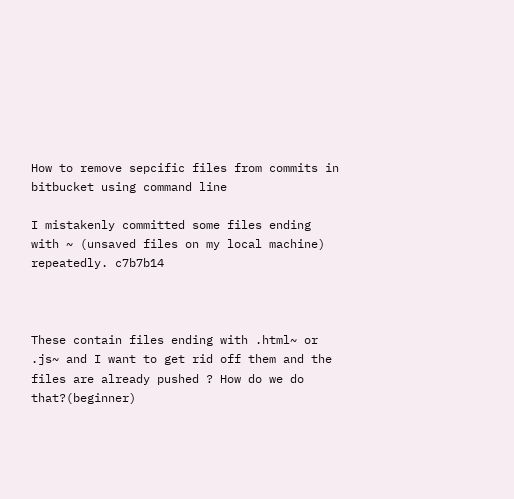How to remove sepcific files from commits in bitbucket using command line

I mistakenly committed some files ending with ~ (unsaved files on my local machine) repeatedly. c7b7b14



These contain files ending with .html~ or .js~ and I want to get rid off them and the files are already pushed ? How do we do that?(beginner)